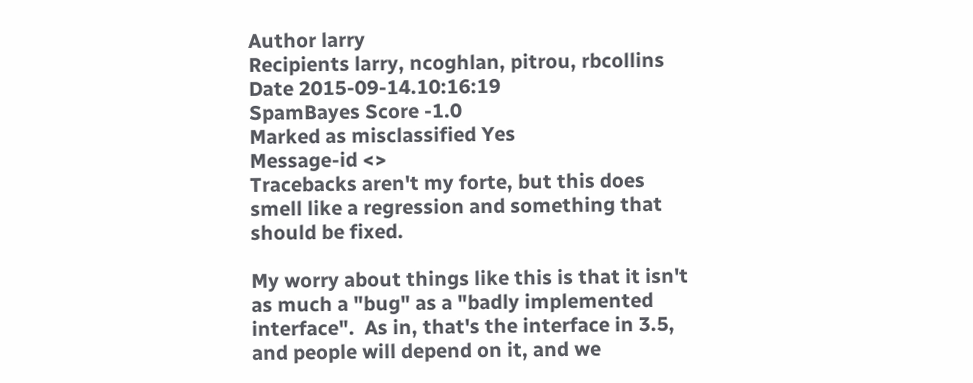Author larry
Recipients larry, ncoghlan, pitrou, rbcollins
Date 2015-09-14.10:16:19
SpamBayes Score -1.0
Marked as misclassified Yes
Message-id <>
Tracebacks aren't my forte, but this does smell like a regression and something that should be fixed.

My worry about things like this is that it isn't as much a "bug" as a "badly implemented interface".  As in, that's the interface in 3.5, and people will depend on it, and we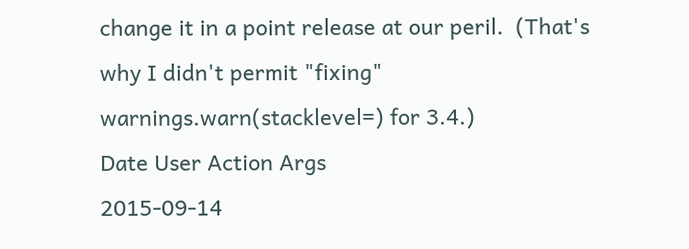change it in a point release at our peril.  (That's why I didn't permit "fixing" warnings.warn(stacklevel=) for 3.4.)
Date User Action Args
2015-09-14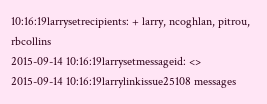10:16:19larrysetrecipients: + larry, ncoghlan, pitrou, rbcollins
2015-09-14 10:16:19larrysetmessageid: <>
2015-09-14 10:16:19larrylinkissue25108 messages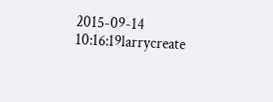2015-09-14 10:16:19larrycreate